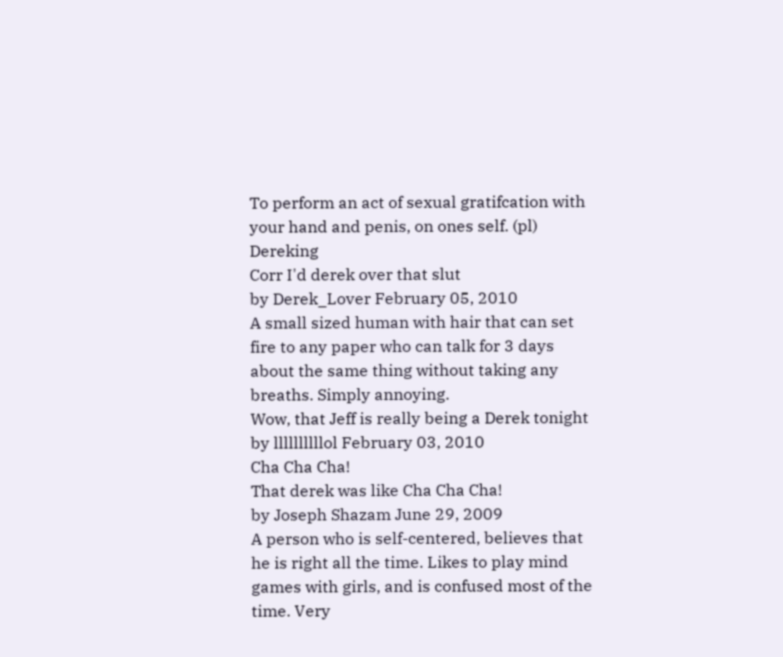To perform an act of sexual gratifcation with your hand and penis, on ones self. (pl) Dereking
Corr I'd derek over that slut
by Derek_Lover February 05, 2010
A small sized human with hair that can set fire to any paper who can talk for 3 days about the same thing without taking any breaths. Simply annoying.
Wow, that Jeff is really being a Derek tonight
by llllllllllol February 03, 2010
Cha Cha Cha!
That derek was like Cha Cha Cha!
by Joseph Shazam June 29, 2009
A person who is self-centered, believes that he is right all the time. Likes to play mind games with girls, and is confused most of the time. Very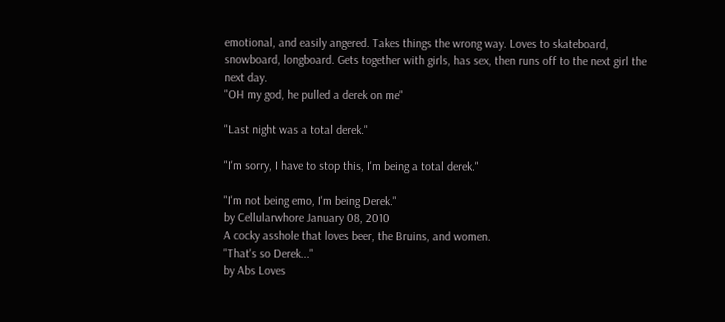emotional, and easily angered. Takes things the wrong way. Loves to skateboard, snowboard, longboard. Gets together with girls, has sex, then runs off to the next girl the next day.
"OH my god, he pulled a derek on me"

"Last night was a total derek."

"I'm sorry, I have to stop this, I'm being a total derek."

"I'm not being emo, I'm being Derek."
by Cellularwhore January 08, 2010
A cocky asshole that loves beer, the Bruins, and women.
"That's so Derek..."
by Abs Loves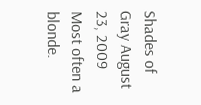Shades of Gray August 23, 2009
Most often a blonde.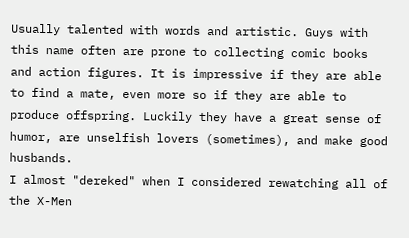Usually talented with words and artistic. Guys with this name often are prone to collecting comic books and action figures. It is impressive if they are able to find a mate, even more so if they are able to produce offspring. Luckily they have a great sense of humor, are unselfish lovers (sometimes), and make good husbands.
I almost "dereked" when I considered rewatching all of the X-Men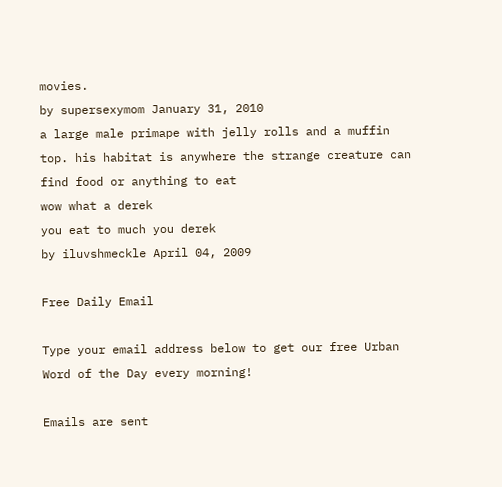movies.
by supersexymom January 31, 2010
a large male primape with jelly rolls and a muffin top. his habitat is anywhere the strange creature can find food or anything to eat
wow what a derek
you eat to much you derek
by iluvshmeckle April 04, 2009

Free Daily Email

Type your email address below to get our free Urban Word of the Day every morning!

Emails are sent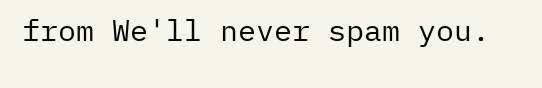from We'll never spam you.